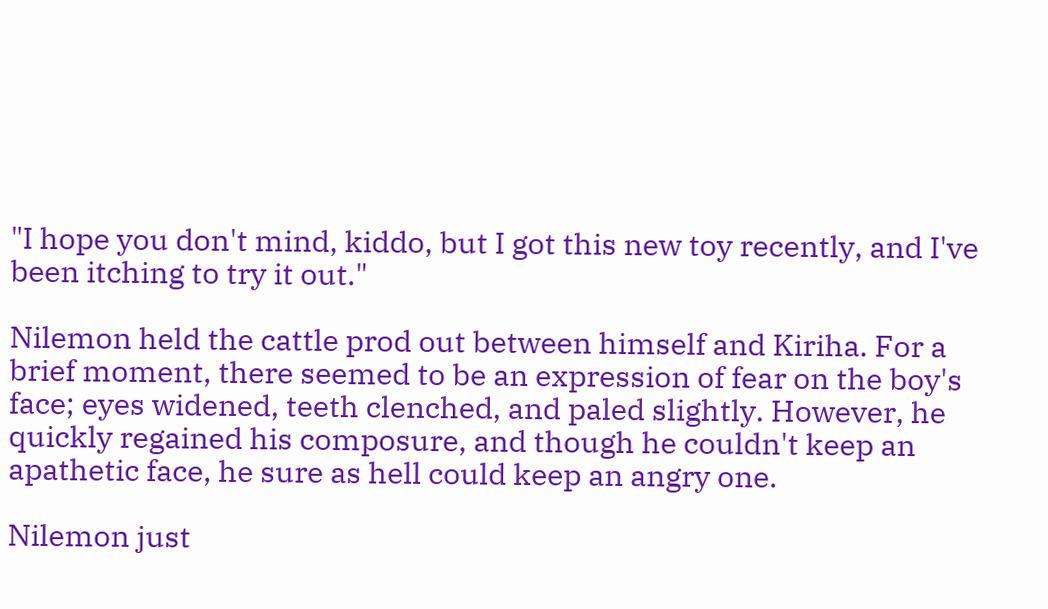"I hope you don't mind, kiddo, but I got this new toy recently, and I've been itching to try it out."

Nilemon held the cattle prod out between himself and Kiriha. For a brief moment, there seemed to be an expression of fear on the boy's face; eyes widened, teeth clenched, and paled slightly. However, he quickly regained his composure, and though he couldn't keep an apathetic face, he sure as hell could keep an angry one.

Nilemon just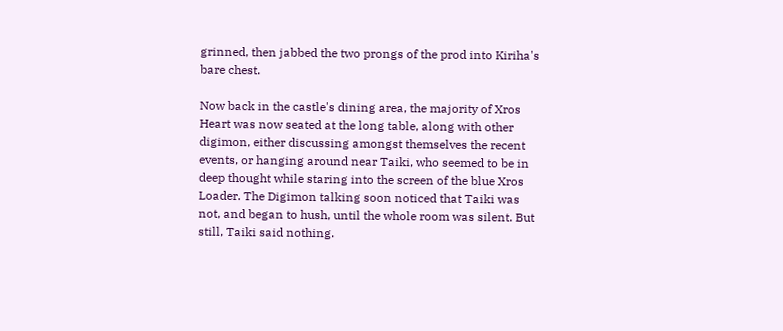grinned, then jabbed the two prongs of the prod into Kiriha's bare chest.

Now back in the castle's dining area, the majority of Xros Heart was now seated at the long table, along with other digimon, either discussing amongst themselves the recent events, or hanging around near Taiki, who seemed to be in deep thought while staring into the screen of the blue Xros Loader. The Digimon talking soon noticed that Taiki was not, and began to hush, until the whole room was silent. But still, Taiki said nothing.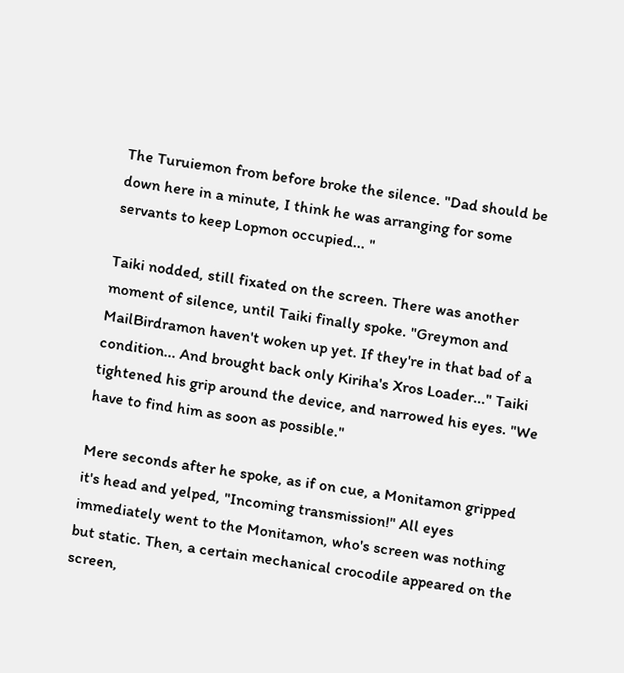The Turuiemon from before broke the silence. "Dad should be down here in a minute, I think he was arranging for some servants to keep Lopmon occupied... "

Taiki nodded, still fixated on the screen. There was another moment of silence, until Taiki finally spoke. "Greymon and MailBirdramon haven't woken up yet. If they're in that bad of a condition... And brought back only Kiriha's Xros Loader..." Taiki tightened his grip around the device, and narrowed his eyes. "We have to find him as soon as possible."

Mere seconds after he spoke, as if on cue, a Monitamon gripped it's head and yelped, "Incoming transmission!" All eyes immediately went to the Monitamon, who's screen was nothing but static. Then, a certain mechanical crocodile appeared on the screen,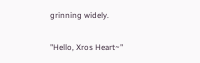grinning widely.

"Hello, Xros Heart~"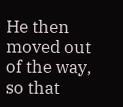He then moved out of the way, so that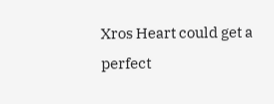Xros Heart could get a perfect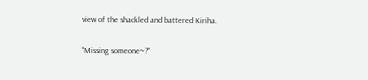view of the shackled and battered Kiriha.

"Missing someone~?"